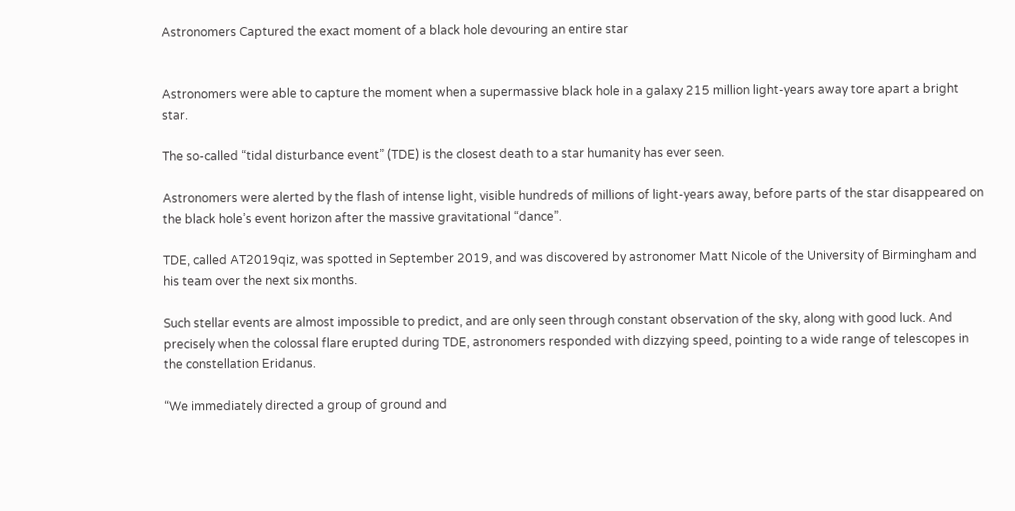Astronomers Captured the exact moment of a black hole devouring an entire star


Astronomers were able to capture the moment when a supermassive black hole in a galaxy 215 million light-years away tore apart a bright star.

The so-called “tidal disturbance event” (TDE) is the closest death to a star humanity has ever seen.

Astronomers were alerted by the flash of intense light, visible hundreds of millions of light-years away, before parts of the star disappeared on the black hole’s event horizon after the massive gravitational “dance”.

TDE, called AT2019qiz, was spotted in September 2019, and was discovered by astronomer Matt Nicole of the University of Birmingham and his team over the next six months.

Such stellar events are almost impossible to predict, and are only seen through constant observation of the sky, along with good luck. And precisely when the colossal flare erupted during TDE, astronomers responded with dizzying speed, pointing to a wide range of telescopes in the constellation Eridanus.

“We immediately directed a group of ground and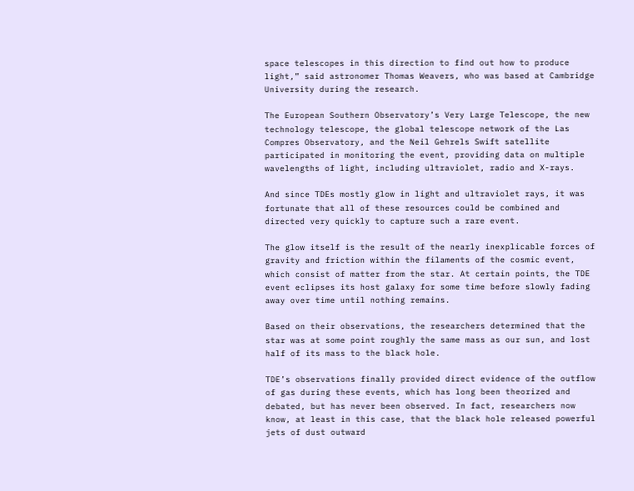space telescopes in this direction to find out how to produce light,” said astronomer Thomas Weavers, who was based at Cambridge University during the research.

The European Southern Observatory’s Very Large Telescope, the new technology telescope, the global telescope network of the Las Compres Observatory, and the Neil Gehrels Swift satellite participated in monitoring the event, providing data on multiple wavelengths of light, including ultraviolet, radio and X-rays.

And since TDEs mostly glow in light and ultraviolet rays, it was fortunate that all of these resources could be combined and directed very quickly to capture such a rare event.

The glow itself is the result of the nearly inexplicable forces of gravity and friction within the filaments of the cosmic event, which consist of matter from the star. At certain points, the TDE event eclipses its host galaxy for some time before slowly fading away over time until nothing remains.

Based on their observations, the researchers determined that the star was at some point roughly the same mass as our sun, and lost half of its mass to the black hole.

TDE’s observations finally provided direct evidence of the outflow of gas during these events, which has long been theorized and debated, but has never been observed. In fact, researchers now know, at least in this case, that the black hole released powerful jets of dust outward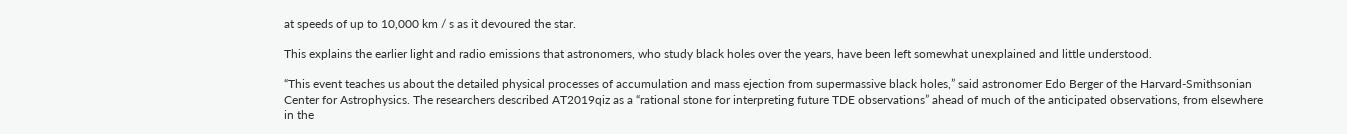at speeds of up to 10,000 km / s as it devoured the star.

This explains the earlier light and radio emissions that astronomers, who study black holes over the years, have been left somewhat unexplained and little understood.

“This event teaches us about the detailed physical processes of accumulation and mass ejection from supermassive black holes,” said astronomer Edo Berger of the Harvard-Smithsonian Center for Astrophysics. The researchers described AT2019qiz as a “rational stone for interpreting future TDE observations” ahead of much of the anticipated observations, from elsewhere in the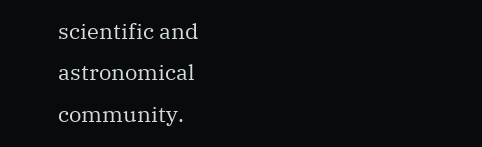scientific and astronomical community.